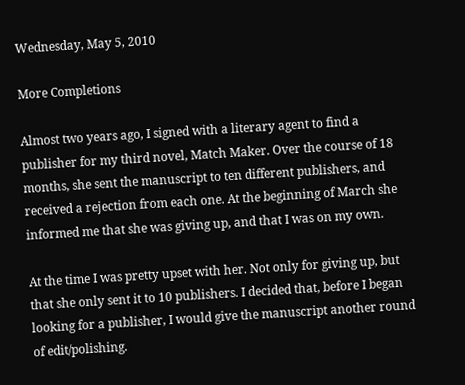Wednesday, May 5, 2010

More Completions

Almost two years ago, I signed with a literary agent to find a publisher for my third novel, Match Maker. Over the course of 18 months, she sent the manuscript to ten different publishers, and received a rejection from each one. At the beginning of March she informed me that she was giving up, and that I was on my own.

At the time I was pretty upset with her. Not only for giving up, but that she only sent it to 10 publishers. I decided that, before I began looking for a publisher, I would give the manuscript another round of edit/polishing.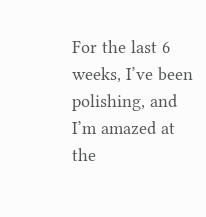For the last 6 weeks, I’ve been polishing, and I’m amazed at the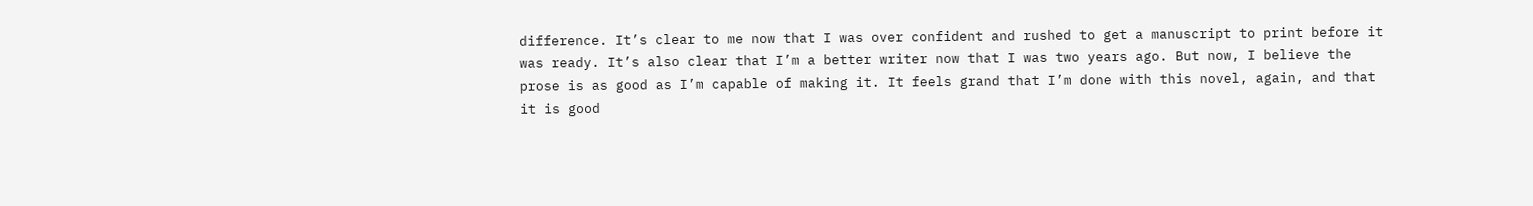difference. It’s clear to me now that I was over confident and rushed to get a manuscript to print before it was ready. It’s also clear that I’m a better writer now that I was two years ago. But now, I believe the prose is as good as I’m capable of making it. It feels grand that I’m done with this novel, again, and that it is good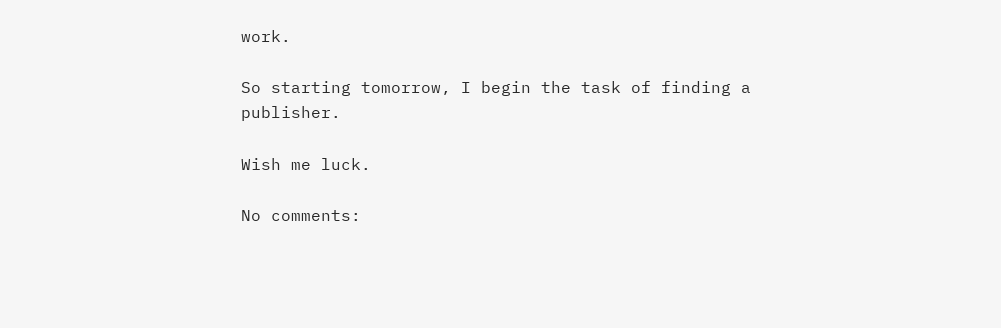work.

So starting tomorrow, I begin the task of finding a publisher.

Wish me luck.

No comments: